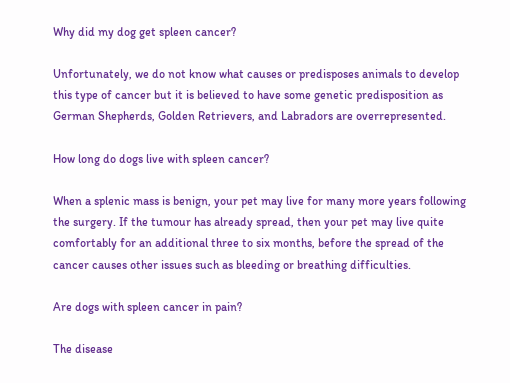Why did my dog get spleen cancer?

Unfortunately, we do not know what causes or predisposes animals to develop this type of cancer but it is believed to have some genetic predisposition as German Shepherds, Golden Retrievers, and Labradors are overrepresented.

How long do dogs live with spleen cancer?

When a splenic mass is benign, your pet may live for many more years following the surgery. If the tumour has already spread, then your pet may live quite comfortably for an additional three to six months, before the spread of the cancer causes other issues such as bleeding or breathing difficulties.

Are dogs with spleen cancer in pain?

The disease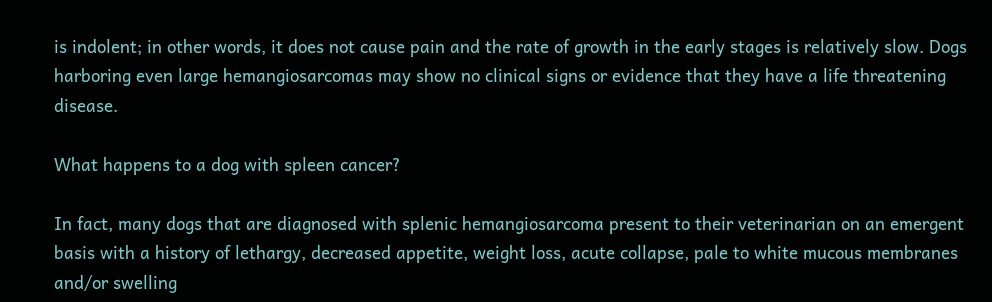is indolent; in other words, it does not cause pain and the rate of growth in the early stages is relatively slow. Dogs harboring even large hemangiosarcomas may show no clinical signs or evidence that they have a life threatening disease.

What happens to a dog with spleen cancer?

In fact, many dogs that are diagnosed with splenic hemangiosarcoma present to their veterinarian on an emergent basis with a history of lethargy, decreased appetite, weight loss, acute collapse, pale to white mucous membranes and/or swelling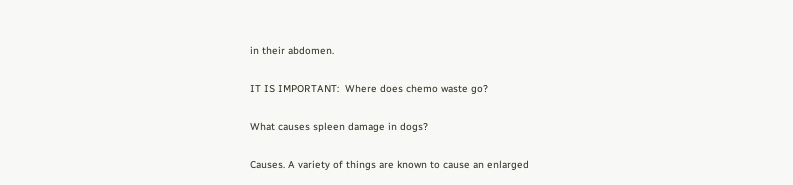in their abdomen.

IT IS IMPORTANT:  Where does chemo waste go?

What causes spleen damage in dogs?

Causes. A variety of things are known to cause an enlarged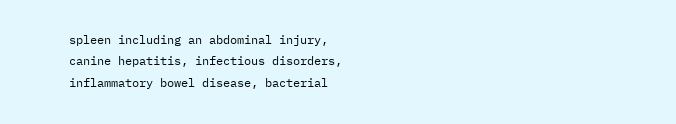spleen including an abdominal injury, canine hepatitis, infectious disorders, inflammatory bowel disease, bacterial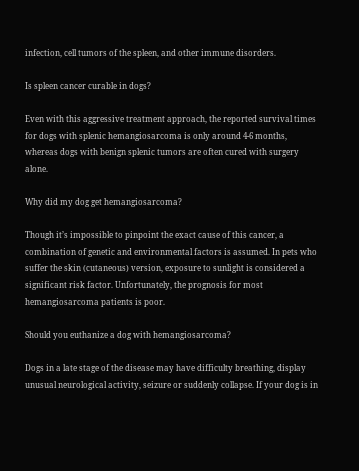infection, cell tumors of the spleen, and other immune disorders.

Is spleen cancer curable in dogs?

Even with this aggressive treatment approach, the reported survival times for dogs with splenic hemangiosarcoma is only around 4-6 months, whereas dogs with benign splenic tumors are often cured with surgery alone.

Why did my dog get hemangiosarcoma?

Though it’s impossible to pinpoint the exact cause of this cancer, a combination of genetic and environmental factors is assumed. In pets who suffer the skin (cutaneous) version, exposure to sunlight is considered a significant risk factor. Unfortunately, the prognosis for most hemangiosarcoma patients is poor.

Should you euthanize a dog with hemangiosarcoma?

Dogs in a late stage of the disease may have difficulty breathing, display unusual neurological activity, seizure or suddenly collapse. If your dog is in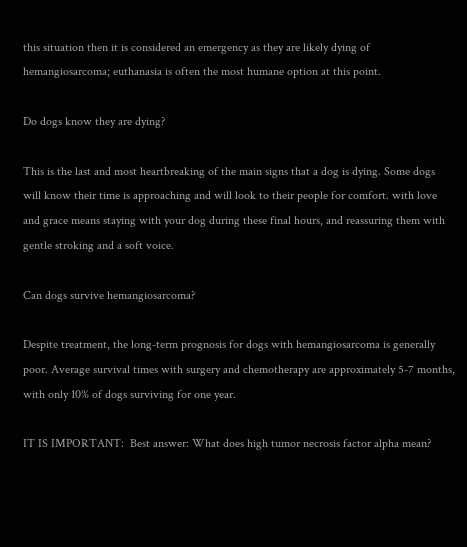this situation then it is considered an emergency as they are likely dying of hemangiosarcoma; euthanasia is often the most humane option at this point.

Do dogs know they are dying?

This is the last and most heartbreaking of the main signs that a dog is dying. Some dogs will know their time is approaching and will look to their people for comfort. with love and grace means staying with your dog during these final hours, and reassuring them with gentle stroking and a soft voice.

Can dogs survive hemangiosarcoma?

Despite treatment, the long-term prognosis for dogs with hemangiosarcoma is generally poor. Average survival times with surgery and chemotherapy are approximately 5-7 months, with only 10% of dogs surviving for one year.

IT IS IMPORTANT:  Best answer: What does high tumor necrosis factor alpha mean?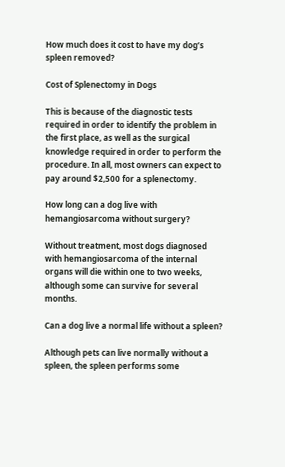How much does it cost to have my dog’s spleen removed?

Cost of Splenectomy in Dogs

This is because of the diagnostic tests required in order to identify the problem in the first place, as well as the surgical knowledge required in order to perform the procedure. In all, most owners can expect to pay around $2,500 for a splenectomy.

How long can a dog live with hemangiosarcoma without surgery?

Without treatment, most dogs diagnosed with hemangiosarcoma of the internal organs will die within one to two weeks, although some can survive for several months.

Can a dog live a normal life without a spleen?

Although pets can live normally without a spleen, the spleen performs some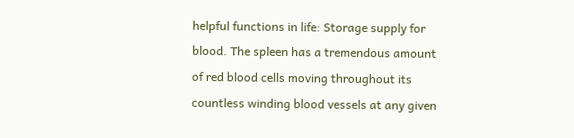helpful functions in life: Storage supply for blood. The spleen has a tremendous amount of red blood cells moving throughout its countless winding blood vessels at any given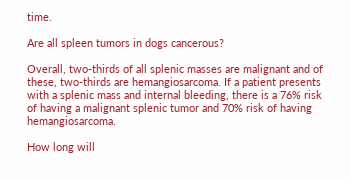time.

Are all spleen tumors in dogs cancerous?

Overall, two-thirds of all splenic masses are malignant and of these, two-thirds are hemangiosarcoma. If a patient presents with a splenic mass and internal bleeding, there is a 76% risk of having a malignant splenic tumor and 70% risk of having hemangiosarcoma.

How long will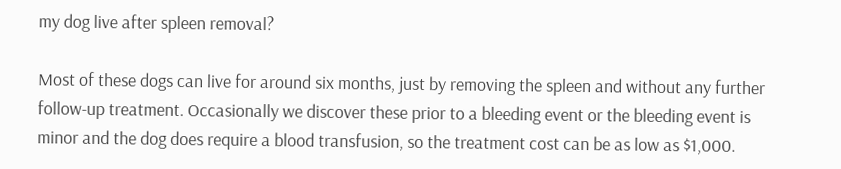my dog live after spleen removal?

Most of these dogs can live for around six months, just by removing the spleen and without any further follow-up treatment. Occasionally we discover these prior to a bleeding event or the bleeding event is minor and the dog does require a blood transfusion, so the treatment cost can be as low as $1,000.